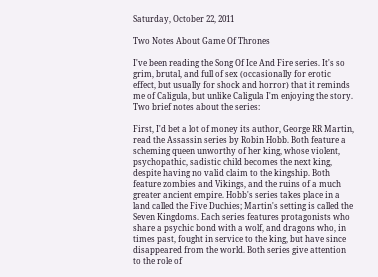Saturday, October 22, 2011

Two Notes About Game Of Thrones

I've been reading the Song Of Ice And Fire series. It's so grim, brutal, and full of sex (occasionally for erotic effect, but usually for shock and horror) that it reminds me of Caligula, but unlike Caligula I'm enjoying the story. Two brief notes about the series:

First, I'd bet a lot of money its author, George RR Martin, read the Assassin series by Robin Hobb. Both feature a scheming queen unworthy of her king, whose violent, psychopathic, sadistic child becomes the next king, despite having no valid claim to the kingship. Both feature zombies and Vikings, and the ruins of a much greater ancient empire. Hobb's series takes place in a land called the Five Duchies; Martin's setting is called the Seven Kingdoms. Each series features protagonists who share a psychic bond with a wolf, and dragons who, in times past, fought in service to the king, but have since disappeared from the world. Both series give attention to the role of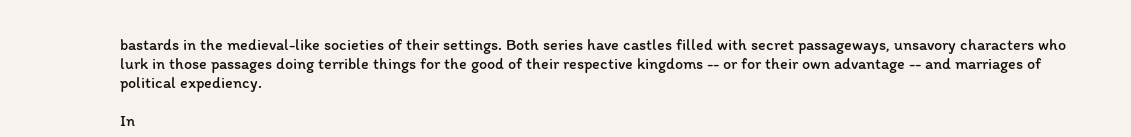bastards in the medieval-like societies of their settings. Both series have castles filled with secret passageways, unsavory characters who lurk in those passages doing terrible things for the good of their respective kingdoms -- or for their own advantage -- and marriages of political expediency.

In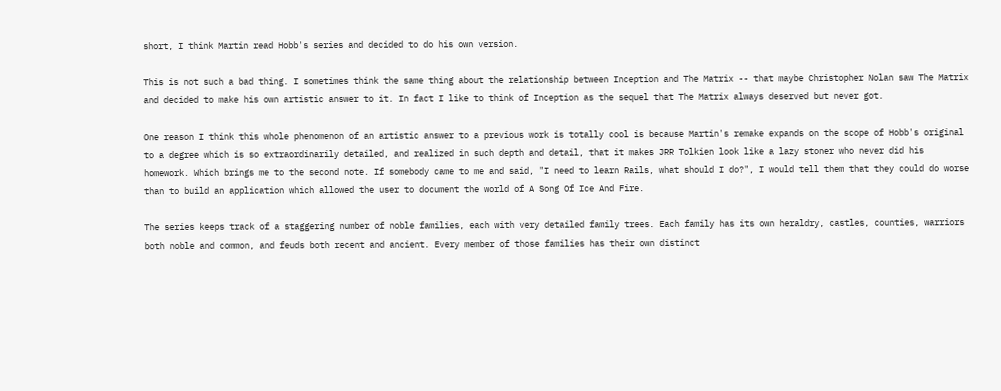short, I think Martin read Hobb's series and decided to do his own version.

This is not such a bad thing. I sometimes think the same thing about the relationship between Inception and The Matrix -- that maybe Christopher Nolan saw The Matrix and decided to make his own artistic answer to it. In fact I like to think of Inception as the sequel that The Matrix always deserved but never got.

One reason I think this whole phenomenon of an artistic answer to a previous work is totally cool is because Martin's remake expands on the scope of Hobb's original to a degree which is so extraordinarily detailed, and realized in such depth and detail, that it makes JRR Tolkien look like a lazy stoner who never did his homework. Which brings me to the second note. If somebody came to me and said, "I need to learn Rails, what should I do?", I would tell them that they could do worse than to build an application which allowed the user to document the world of A Song Of Ice And Fire.

The series keeps track of a staggering number of noble families, each with very detailed family trees. Each family has its own heraldry, castles, counties, warriors both noble and common, and feuds both recent and ancient. Every member of those families has their own distinct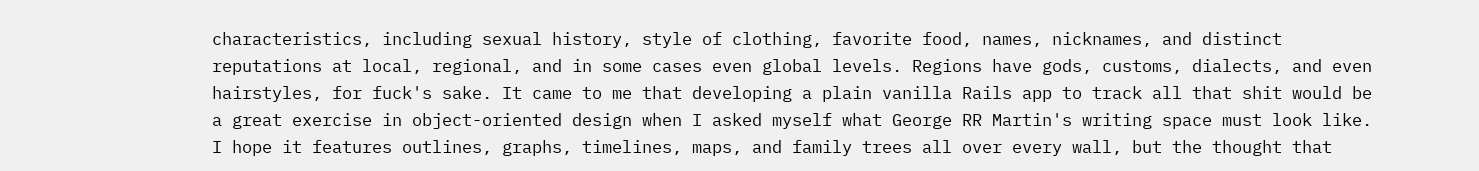characteristics, including sexual history, style of clothing, favorite food, names, nicknames, and distinct reputations at local, regional, and in some cases even global levels. Regions have gods, customs, dialects, and even hairstyles, for fuck's sake. It came to me that developing a plain vanilla Rails app to track all that shit would be a great exercise in object-oriented design when I asked myself what George RR Martin's writing space must look like. I hope it features outlines, graphs, timelines, maps, and family trees all over every wall, but the thought that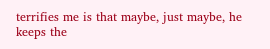terrifies me is that maybe, just maybe, he keeps the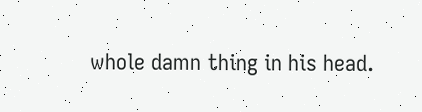whole damn thing in his head.